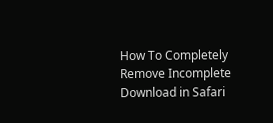How To Completely Remove Incomplete Download in Safari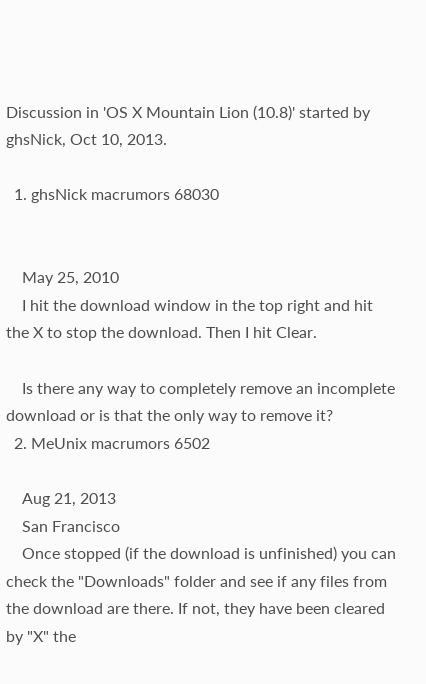Discussion in 'OS X Mountain Lion (10.8)' started by ghsNick, Oct 10, 2013.

  1. ghsNick macrumors 68030


    May 25, 2010
    I hit the download window in the top right and hit the X to stop the download. Then I hit Clear.

    Is there any way to completely remove an incomplete download or is that the only way to remove it?
  2. MeUnix macrumors 6502

    Aug 21, 2013
    San Francisco
    Once stopped (if the download is unfinished) you can check the "Downloads" folder and see if any files from the download are there. If not, they have been cleared by "X" the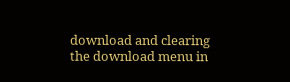download and clearing the download menu in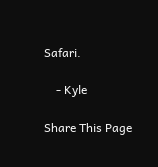Safari.

    - Kyle

Share This Page